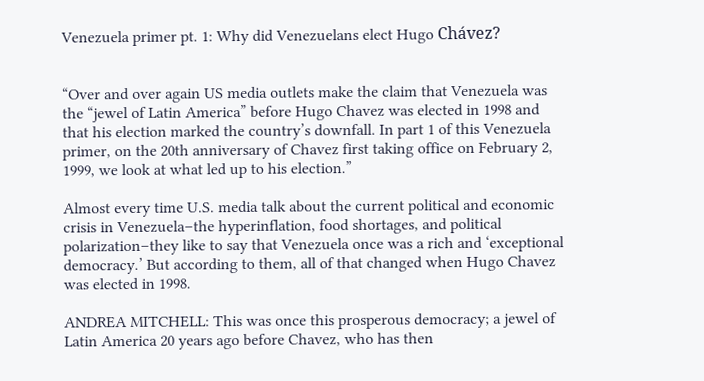Venezuela primer pt. 1: Why did Venezuelans elect Hugo Chávez?


“Over and over again US media outlets make the claim that Venezuela was the “jewel of Latin America” before Hugo Chavez was elected in 1998 and that his election marked the country’s downfall. In part 1 of this Venezuela primer, on the 20th anniversary of Chavez first taking office on February 2, 1999, we look at what led up to his election.”

Almost every time U.S. media talk about the current political and economic crisis in Venezuela–the hyperinflation, food shortages, and political polarization–they like to say that Venezuela once was a rich and ‘exceptional democracy.’ But according to them, all of that changed when Hugo Chavez was elected in 1998.

ANDREA MITCHELL: This was once this prosperous democracy; a jewel of Latin America 20 years ago before Chavez, who has then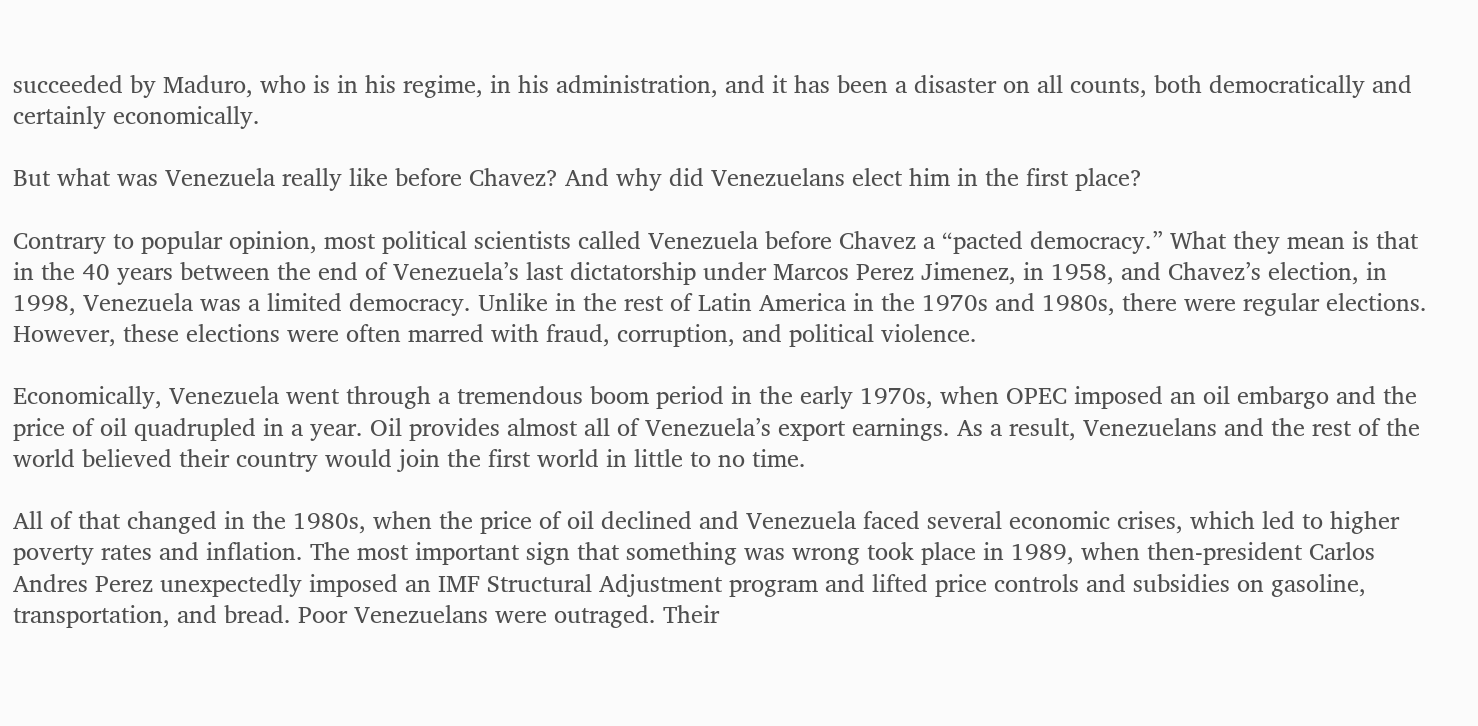succeeded by Maduro, who is in his regime, in his administration, and it has been a disaster on all counts, both democratically and certainly economically.

But what was Venezuela really like before Chavez? And why did Venezuelans elect him in the first place?

Contrary to popular opinion, most political scientists called Venezuela before Chavez a “pacted democracy.” What they mean is that in the 40 years between the end of Venezuela’s last dictatorship under Marcos Perez Jimenez, in 1958, and Chavez’s election, in 1998, Venezuela was a limited democracy. Unlike in the rest of Latin America in the 1970s and 1980s, there were regular elections. However, these elections were often marred with fraud, corruption, and political violence.

Economically, Venezuela went through a tremendous boom period in the early 1970s, when OPEC imposed an oil embargo and the price of oil quadrupled in a year. Oil provides almost all of Venezuela’s export earnings. As a result, Venezuelans and the rest of the world believed their country would join the first world in little to no time.

All of that changed in the 1980s, when the price of oil declined and Venezuela faced several economic crises, which led to higher poverty rates and inflation. The most important sign that something was wrong took place in 1989, when then-president Carlos Andres Perez unexpectedly imposed an IMF Structural Adjustment program and lifted price controls and subsidies on gasoline, transportation, and bread. Poor Venezuelans were outraged. Their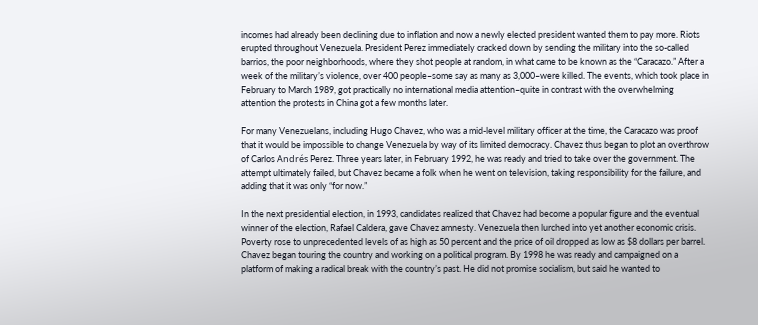incomes had already been declining due to inflation and now a newly elected president wanted them to pay more. Riots erupted throughout Venezuela. President Perez immediately cracked down by sending the military into the so-called barrios, the poor neighborhoods, where they shot people at random, in what came to be known as the “Caracazo.” After a week of the military’s violence, over 400 people–some say as many as 3,000–were killed. The events, which took place in February to March 1989, got practically no international media attention–quite in contrast with the overwhelming attention the protests in China got a few months later.

For many Venezuelans, including Hugo Chavez, who was a mid-level military officer at the time, the Caracazo was proof that it would be impossible to change Venezuela by way of its limited democracy. Chavez thus began to plot an overthrow of Carlos Andrés Perez. Three years later, in February 1992, he was ready and tried to take over the government. The attempt ultimately failed, but Chavez became a folk when he went on television, taking responsibility for the failure, and adding that it was only “for now.”

In the next presidential election, in 1993, candidates realized that Chavez had become a popular figure and the eventual winner of the election, Rafael Caldera, gave Chavez amnesty. Venezuela then lurched into yet another economic crisis. Poverty rose to unprecedented levels of as high as 50 percent and the price of oil dropped as low as $8 dollars per barrel. Chavez began touring the country and working on a political program. By 1998 he was ready and campaigned on a platform of making a radical break with the country’s past. He did not promise socialism, but said he wanted to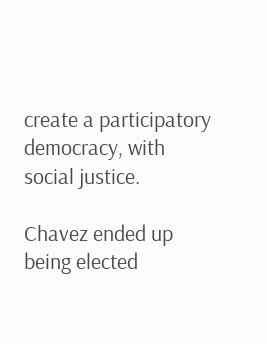create a participatory democracy, with social justice.

Chavez ended up being elected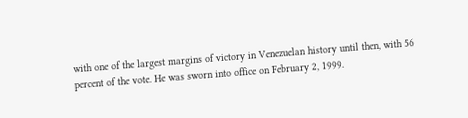with one of the largest margins of victory in Venezuelan history until then, with 56 percent of the vote. He was sworn into office on February 2, 1999.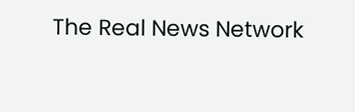The Real News Network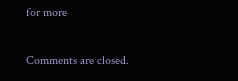for more

Comments are closed.